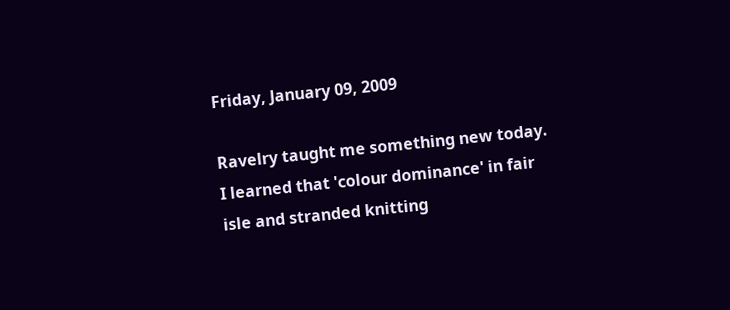Friday, January 09, 2009

Ravelry taught me something new today. I learned that 'colour dominance' in fair isle and stranded knitting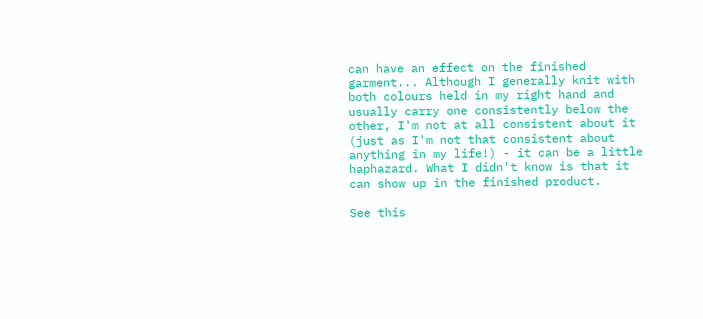can have an effect on the finished garment... Although I generally knit with both colours held in my right hand and usually carry one consistently below the other, I'm not at all consistent about it (just as I'm not that consistent about anything in my life!) - it can be a little haphazard. What I didn't know is that it can show up in the finished product.

See this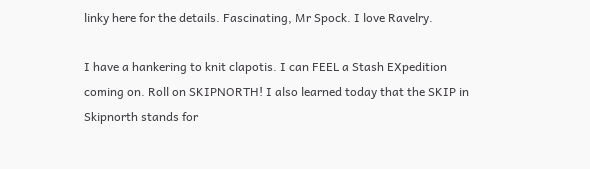linky here for the details. Fascinating, Mr Spock. I love Ravelry.

I have a hankering to knit clapotis. I can FEEL a Stash EXpedition coming on. Roll on SKIPNORTH! I also learned today that the SKIP in Skipnorth stands for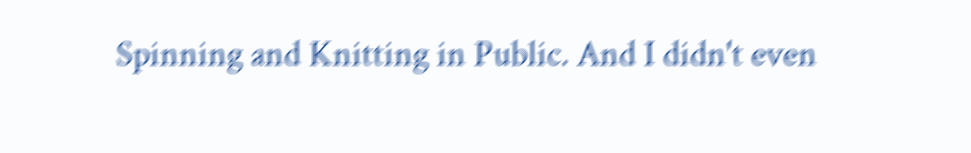Spinning and Knitting in Public. And I didn't even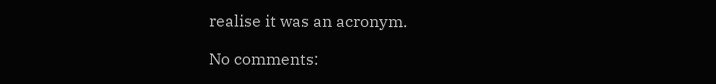realise it was an acronym.

No comments: